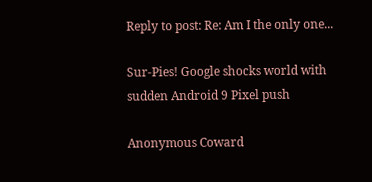Reply to post: Re: Am I the only one...

Sur-Pies! Google shocks world with sudden Android 9 Pixel push

Anonymous Coward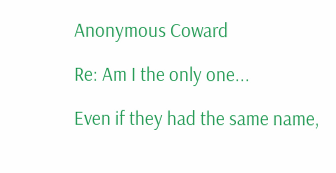Anonymous Coward

Re: Am I the only one...

Even if they had the same name,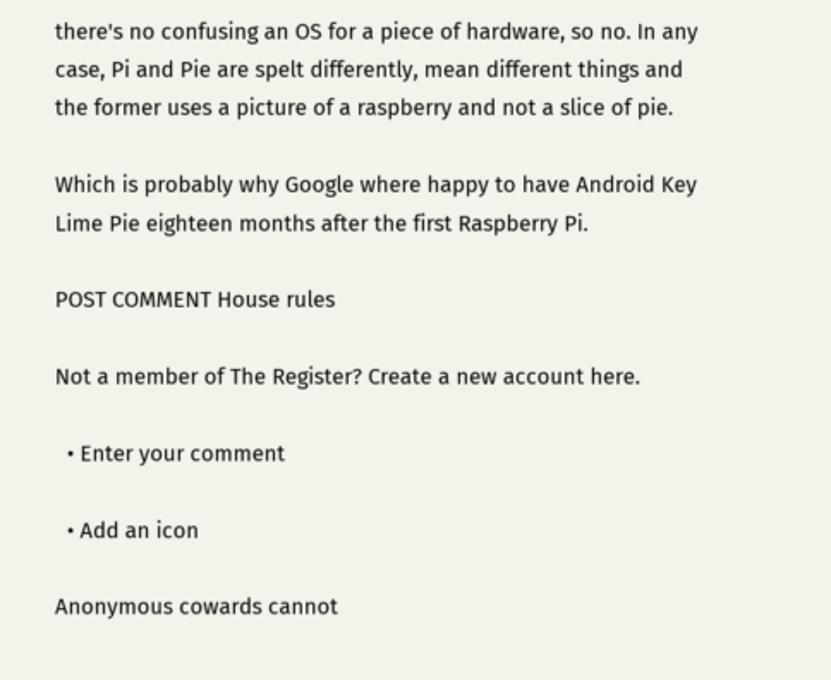there's no confusing an OS for a piece of hardware, so no. In any case, Pi and Pie are spelt differently, mean different things and the former uses a picture of a raspberry and not a slice of pie.

Which is probably why Google where happy to have Android Key Lime Pie eighteen months after the first Raspberry Pi.

POST COMMENT House rules

Not a member of The Register? Create a new account here.

  • Enter your comment

  • Add an icon

Anonymous cowards cannot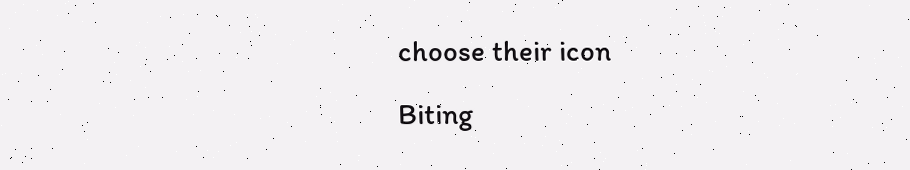choose their icon

Biting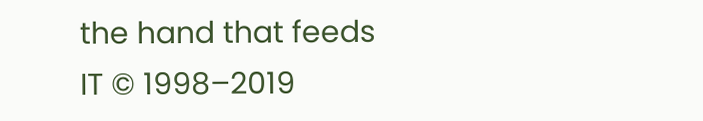the hand that feeds IT © 1998–2019